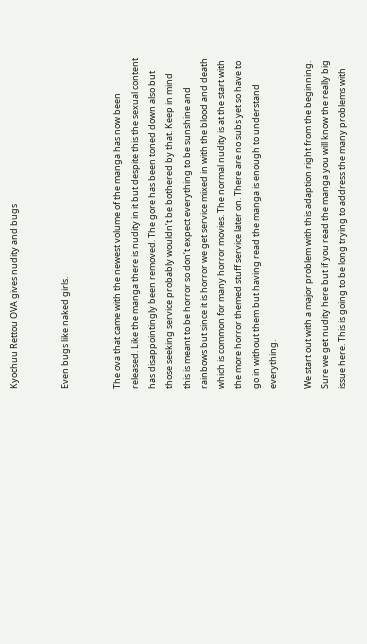Kyochuu Rettou OVA gives nudity and bugs


Even bugs like naked girls.


The ova that came with the newest volume of the manga has now been released. Like the manga there is nudity in it but despite this the sexual content has disappointingly been removed. The gore has been toned down also but those seeking service probably wouldn’t be bothered by that. Keep in mind this is meant to be horror so don’t expect everything to be sunshine and rainbows but since it is horror we get service mixed in with the blood and death which is common for many horror movies. The normal nudity is at the start with the more horror themed stuff service later on. There are no subs yet so have to go in without them but having read the manga is enough to understand everything.

We start out with a major problem with this adaption right from the beginning. Sure we get nudity here but if you read the manga you will know the really big issue here. This is going to be long trying to address the many problems with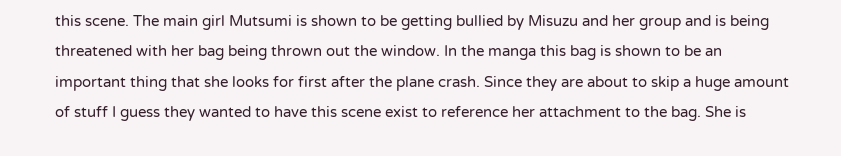this scene. The main girl Mutsumi is shown to be getting bullied by Misuzu and her group and is being threatened with her bag being thrown out the window. In the manga this bag is shown to be an important thing that she looks for first after the plane crash. Since they are about to skip a huge amount of stuff I guess they wanted to have this scene exist to reference her attachment to the bag. She is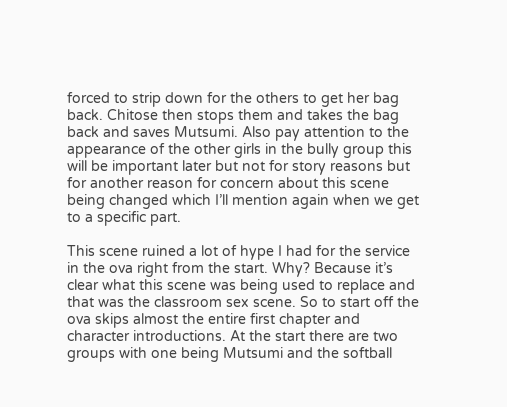forced to strip down for the others to get her bag back. Chitose then stops them and takes the bag back and saves Mutsumi. Also pay attention to the appearance of the other girls in the bully group this will be important later but not for story reasons but for another reason for concern about this scene being changed which I’ll mention again when we get to a specific part.

This scene ruined a lot of hype I had for the service in the ova right from the start. Why? Because it’s clear what this scene was being used to replace and that was the classroom sex scene. So to start off the ova skips almost the entire first chapter and character introductions. At the start there are two groups with one being Mutsumi and the softball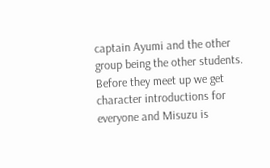captain Ayumi and the other group being the other students. Before they meet up we get character introductions for everyone and Misuzu is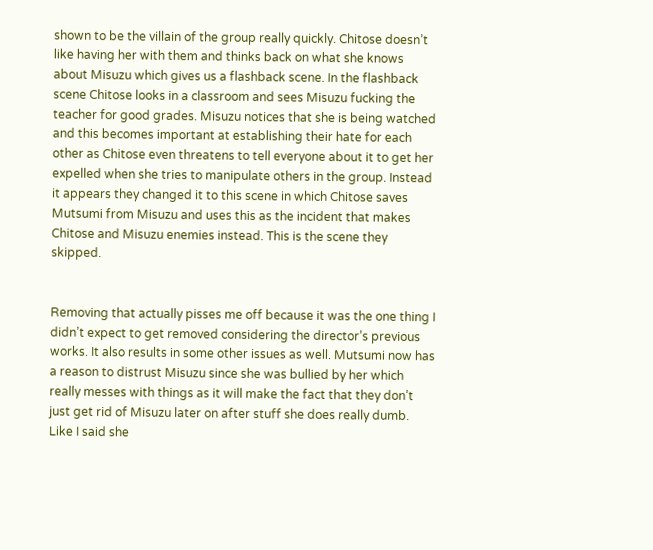shown to be the villain of the group really quickly. Chitose doesn’t like having her with them and thinks back on what she knows about Misuzu which gives us a flashback scene. In the flashback scene Chitose looks in a classroom and sees Misuzu fucking the teacher for good grades. Misuzu notices that she is being watched and this becomes important at establishing their hate for each other as Chitose even threatens to tell everyone about it to get her expelled when she tries to manipulate others in the group. Instead it appears they changed it to this scene in which Chitose saves Mutsumi from Misuzu and uses this as the incident that makes Chitose and Misuzu enemies instead. This is the scene they skipped.


Removing that actually pisses me off because it was the one thing I didn’t expect to get removed considering the director’s previous works. It also results in some other issues as well. Mutsumi now has a reason to distrust Misuzu since she was bullied by her which really messes with things as it will make the fact that they don’t just get rid of Misuzu later on after stuff she does really dumb. Like I said she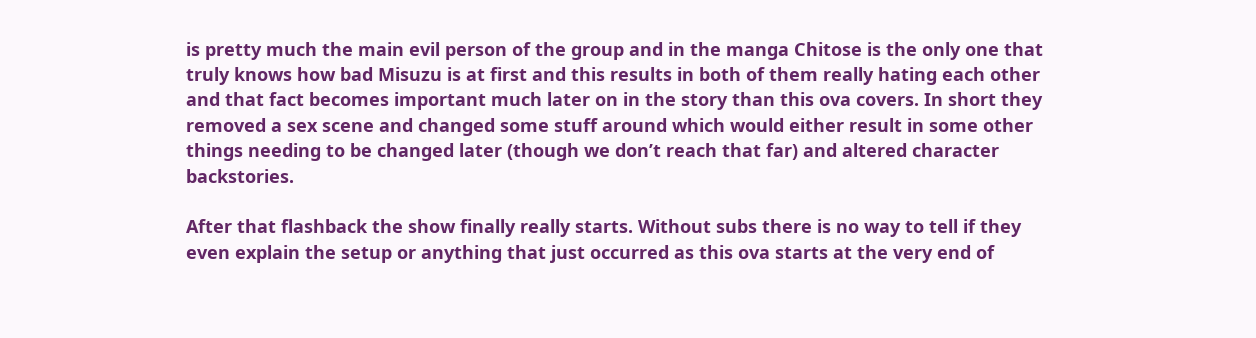is pretty much the main evil person of the group and in the manga Chitose is the only one that truly knows how bad Misuzu is at first and this results in both of them really hating each other and that fact becomes important much later on in the story than this ova covers. In short they removed a sex scene and changed some stuff around which would either result in some other things needing to be changed later (though we don’t reach that far) and altered character backstories.

After that flashback the show finally really starts. Without subs there is no way to tell if they even explain the setup or anything that just occurred as this ova starts at the very end of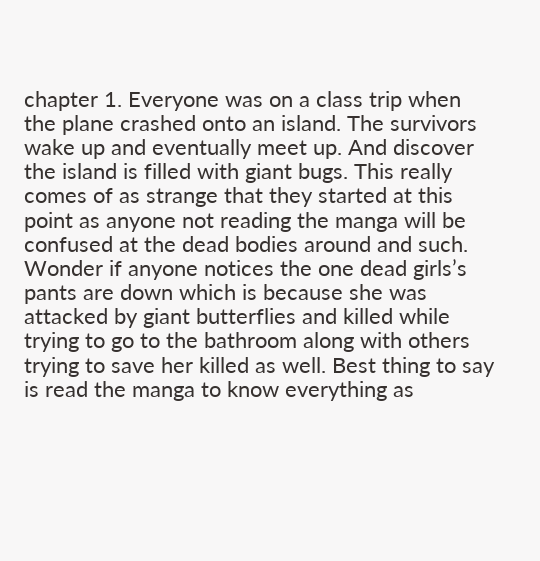chapter 1. Everyone was on a class trip when the plane crashed onto an island. The survivors wake up and eventually meet up. And discover the island is filled with giant bugs. This really comes of as strange that they started at this point as anyone not reading the manga will be confused at the dead bodies around and such. Wonder if anyone notices the one dead girls’s pants are down which is because she was attacked by giant butterflies and killed while trying to go to the bathroom along with others trying to save her killed as well. Best thing to say is read the manga to know everything as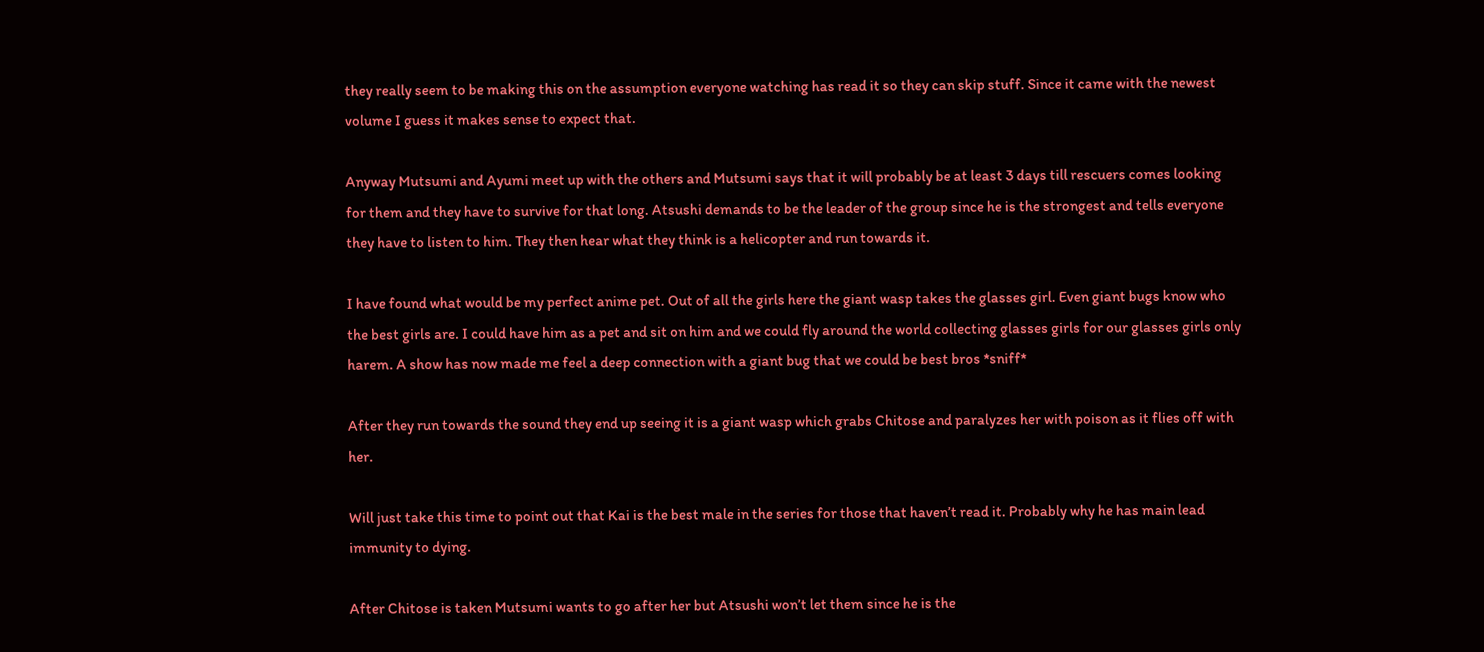they really seem to be making this on the assumption everyone watching has read it so they can skip stuff. Since it came with the newest volume I guess it makes sense to expect that.

Anyway Mutsumi and Ayumi meet up with the others and Mutsumi says that it will probably be at least 3 days till rescuers comes looking for them and they have to survive for that long. Atsushi demands to be the leader of the group since he is the strongest and tells everyone they have to listen to him. They then hear what they think is a helicopter and run towards it.

I have found what would be my perfect anime pet. Out of all the girls here the giant wasp takes the glasses girl. Even giant bugs know who the best girls are. I could have him as a pet and sit on him and we could fly around the world collecting glasses girls for our glasses girls only harem. A show has now made me feel a deep connection with a giant bug that we could be best bros *sniff*

After they run towards the sound they end up seeing it is a giant wasp which grabs Chitose and paralyzes her with poison as it flies off with her.

Will just take this time to point out that Kai is the best male in the series for those that haven’t read it. Probably why he has main lead immunity to dying.

After Chitose is taken Mutsumi wants to go after her but Atsushi won’t let them since he is the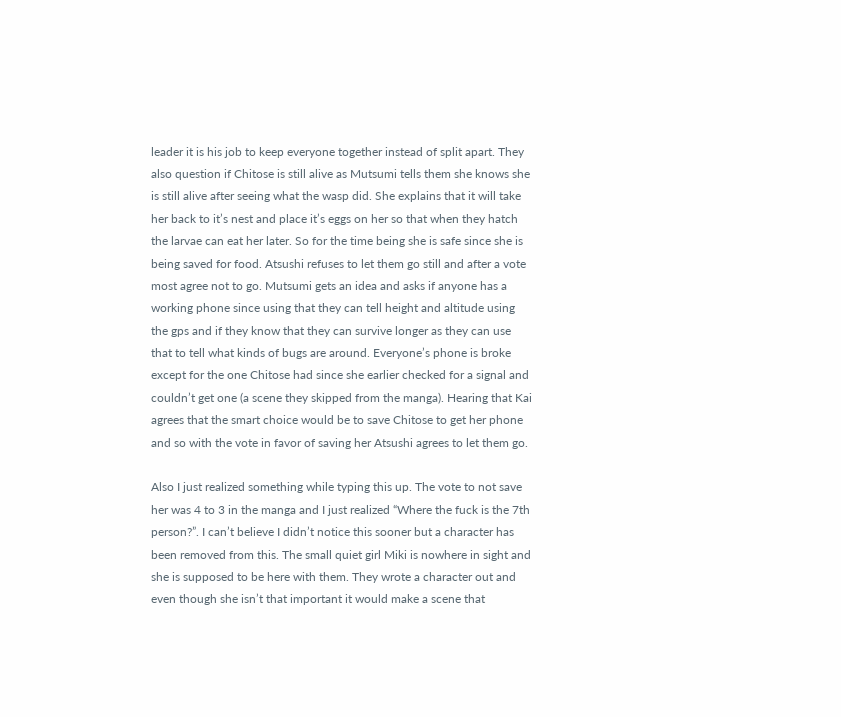leader it is his job to keep everyone together instead of split apart. They also question if Chitose is still alive as Mutsumi tells them she knows she is still alive after seeing what the wasp did. She explains that it will take her back to it’s nest and place it’s eggs on her so that when they hatch the larvae can eat her later. So for the time being she is safe since she is being saved for food. Atsushi refuses to let them go still and after a vote most agree not to go. Mutsumi gets an idea and asks if anyone has a working phone since using that they can tell height and altitude using the gps and if they know that they can survive longer as they can use that to tell what kinds of bugs are around. Everyone’s phone is broke except for the one Chitose had since she earlier checked for a signal and couldn’t get one (a scene they skipped from the manga). Hearing that Kai agrees that the smart choice would be to save Chitose to get her phone and so with the vote in favor of saving her Atsushi agrees to let them go.

Also I just realized something while typing this up. The vote to not save her was 4 to 3 in the manga and I just realized “Where the fuck is the 7th person?”. I can’t believe I didn’t notice this sooner but a character has been removed from this. The small quiet girl Miki is nowhere in sight and she is supposed to be here with them. They wrote a character out and even though she isn’t that important it would make a scene that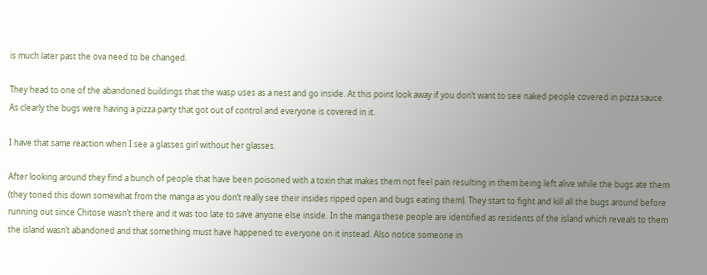is much later past the ova need to be changed.

They head to one of the abandoned buildings that the wasp uses as a nest and go inside. At this point look away if you don’t want to see naked people covered in pizza sauce. As clearly the bugs were having a pizza party that got out of control and everyone is covered in it.

I have that same reaction when I see a glasses girl without her glasses.

After looking around they find a bunch of people that have been poisoned with a toxin that makes them not feel pain resulting in them being left alive while the bugs ate them (they toned this down somewhat from the manga as you don’t really see their insides ripped open and bugs eating them). They start to fight and kill all the bugs around before running out since Chitose wasn’t there and it was too late to save anyone else inside. In the manga these people are identified as residents of the island which reveals to them the island wasn’t abandoned and that something must have happened to everyone on it instead. Also notice someone in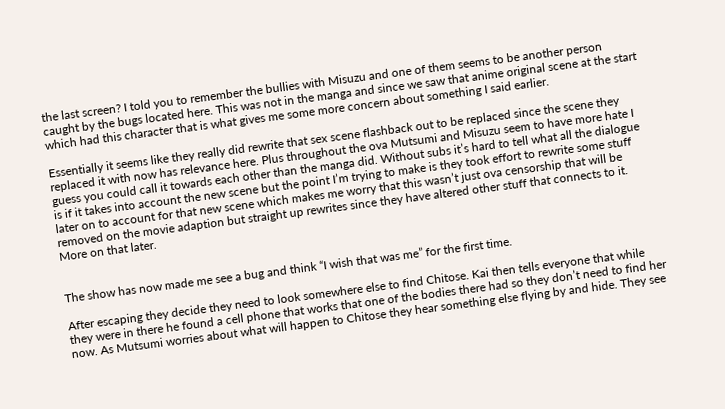the last screen? I told you to remember the bullies with Misuzu and one of them seems to be another person caught by the bugs located here. This was not in the manga and since we saw that anime original scene at the start which had this character that is what gives me some more concern about something I said earlier.

Essentially it seems like they really did rewrite that sex scene flashback out to be replaced since the scene they replaced it with now has relevance here. Plus throughout the ova Mutsumi and Misuzu seem to have more hate I guess you could call it towards each other than the manga did. Without subs it’s hard to tell what all the dialogue is if it takes into account the new scene but the point I’m trying to make is they took effort to rewrite some stuff later on to account for that new scene which makes me worry that this wasn’t just ova censorship that will be removed on the movie adaption but straight up rewrites since they have altered other stuff that connects to it. More on that later.


The show has now made me see a bug and think “I wish that was me” for the first time.

After escaping they decide they need to look somewhere else to find Chitose. Kai then tells everyone that while they were in there he found a cell phone that works that one of the bodies there had so they don’t need to find her now. As Mutsumi worries about what will happen to Chitose they hear something else flying by and hide. They see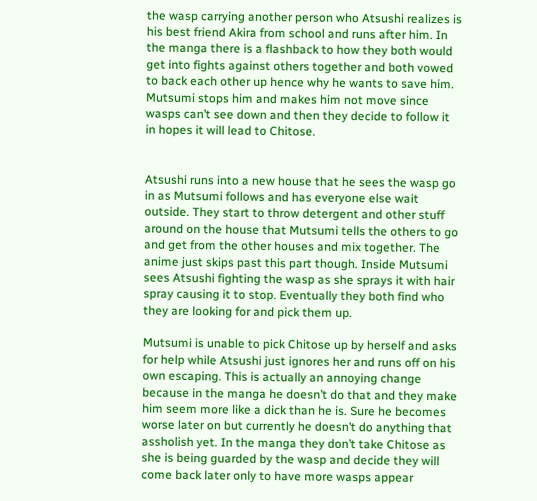the wasp carrying another person who Atsushi realizes is his best friend Akira from school and runs after him. In the manga there is a flashback to how they both would get into fights against others together and both vowed to back each other up hence why he wants to save him. Mutsumi stops him and makes him not move since wasps can’t see down and then they decide to follow it in hopes it will lead to Chitose.


Atsushi runs into a new house that he sees the wasp go in as Mutsumi follows and has everyone else wait outside. They start to throw detergent and other stuff around on the house that Mutsumi tells the others to go and get from the other houses and mix together. The anime just skips past this part though. Inside Mutsumi sees Atsushi fighting the wasp as she sprays it with hair spray causing it to stop. Eventually they both find who they are looking for and pick them up.

Mutsumi is unable to pick Chitose up by herself and asks for help while Atsushi just ignores her and runs off on his own escaping. This is actually an annoying change because in the manga he doesn’t do that and they make him seem more like a dick than he is. Sure he becomes worse later on but currently he doesn’t do anything that assholish yet. In the manga they don’t take Chitose as she is being guarded by the wasp and decide they will come back later only to have more wasps appear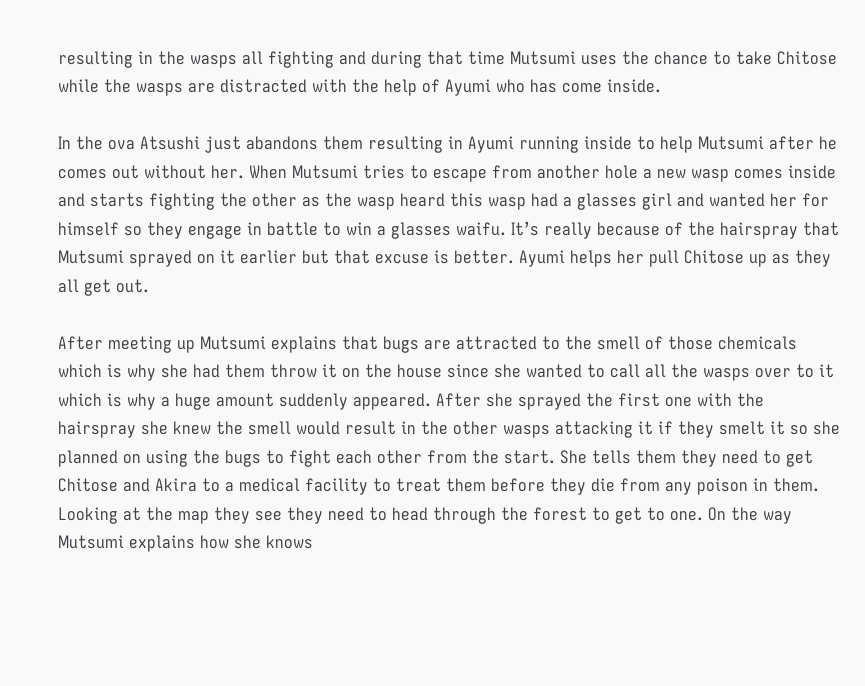resulting in the wasps all fighting and during that time Mutsumi uses the chance to take Chitose while the wasps are distracted with the help of Ayumi who has come inside.

In the ova Atsushi just abandons them resulting in Ayumi running inside to help Mutsumi after he comes out without her. When Mutsumi tries to escape from another hole a new wasp comes inside and starts fighting the other as the wasp heard this wasp had a glasses girl and wanted her for himself so they engage in battle to win a glasses waifu. It’s really because of the hairspray that Mutsumi sprayed on it earlier but that excuse is better. Ayumi helps her pull Chitose up as they all get out.

After meeting up Mutsumi explains that bugs are attracted to the smell of those chemicals which is why she had them throw it on the house since she wanted to call all the wasps over to it which is why a huge amount suddenly appeared. After she sprayed the first one with the hairspray she knew the smell would result in the other wasps attacking it if they smelt it so she planned on using the bugs to fight each other from the start. She tells them they need to get Chitose and Akira to a medical facility to treat them before they die from any poison in them. Looking at the map they see they need to head through the forest to get to one. On the way Mutsumi explains how she knows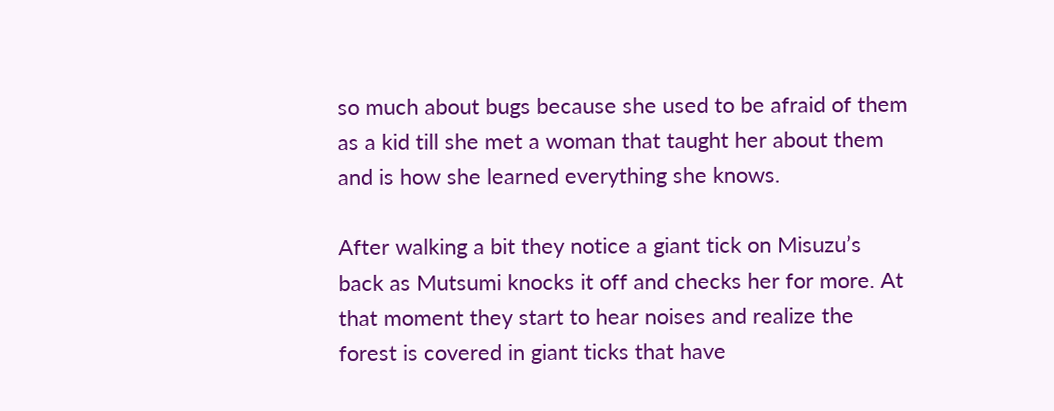so much about bugs because she used to be afraid of them as a kid till she met a woman that taught her about them and is how she learned everything she knows.

After walking a bit they notice a giant tick on Misuzu’s back as Mutsumi knocks it off and checks her for more. At that moment they start to hear noises and realize the forest is covered in giant ticks that have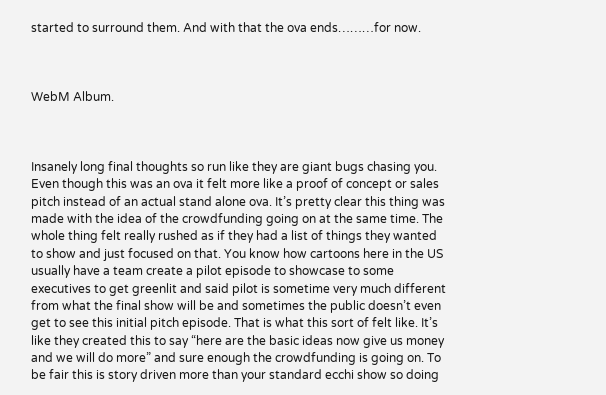started to surround them. And with that the ova ends………for now.



WebM Album.



Insanely long final thoughts so run like they are giant bugs chasing you. Even though this was an ova it felt more like a proof of concept or sales pitch instead of an actual stand alone ova. It’s pretty clear this thing was made with the idea of the crowdfunding going on at the same time. The whole thing felt really rushed as if they had a list of things they wanted to show and just focused on that. You know how cartoons here in the US usually have a team create a pilot episode to showcase to some executives to get greenlit and said pilot is sometime very much different from what the final show will be and sometimes the public doesn’t even get to see this initial pitch episode. That is what this sort of felt like. It’s like they created this to say “here are the basic ideas now give us money and we will do more” and sure enough the crowdfunding is going on. To be fair this is story driven more than your standard ecchi show so doing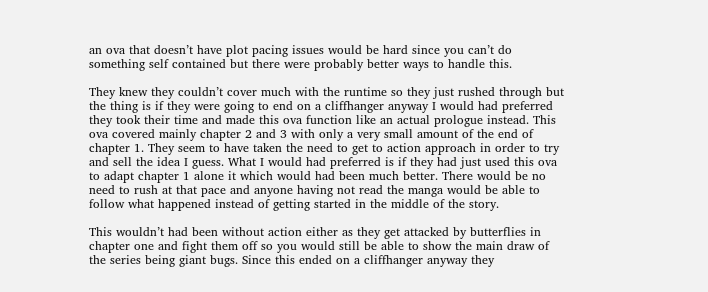an ova that doesn’t have plot pacing issues would be hard since you can’t do something self contained but there were probably better ways to handle this.

They knew they couldn’t cover much with the runtime so they just rushed through but the thing is if they were going to end on a cliffhanger anyway I would had preferred they took their time and made this ova function like an actual prologue instead. This ova covered mainly chapter 2 and 3 with only a very small amount of the end of chapter 1. They seem to have taken the need to get to action approach in order to try and sell the idea I guess. What I would had preferred is if they had just used this ova to adapt chapter 1 alone it which would had been much better. There would be no need to rush at that pace and anyone having not read the manga would be able to follow what happened instead of getting started in the middle of the story.

This wouldn’t had been without action either as they get attacked by butterflies in chapter one and fight them off so you would still be able to show the main draw of the series being giant bugs. Since this ended on a cliffhanger anyway they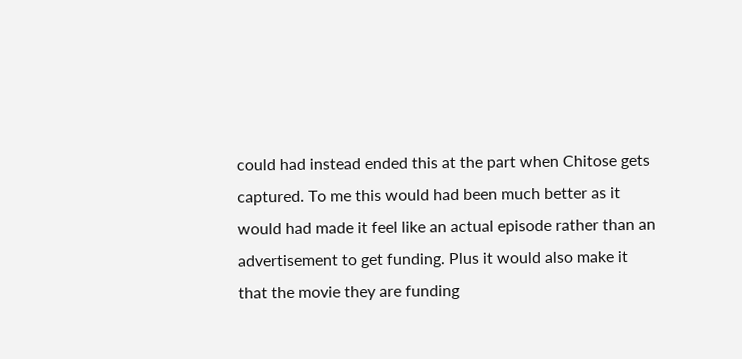could had instead ended this at the part when Chitose gets captured. To me this would had been much better as it would had made it feel like an actual episode rather than an advertisement to get funding. Plus it would also make it that the movie they are funding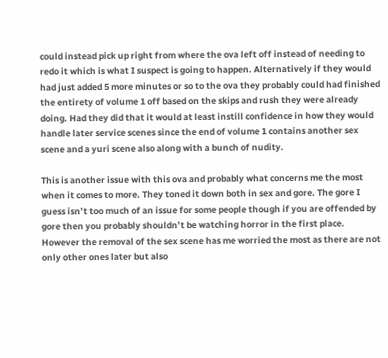could instead pick up right from where the ova left off instead of needing to redo it which is what I suspect is going to happen. Alternatively if they would had just added 5 more minutes or so to the ova they probably could had finished the entirety of volume 1 off based on the skips and rush they were already doing. Had they did that it would at least instill confidence in how they would handle later service scenes since the end of volume 1 contains another sex scene and a yuri scene also along with a bunch of nudity.

This is another issue with this ova and probably what concerns me the most when it comes to more. They toned it down both in sex and gore. The gore I guess isn’t too much of an issue for some people though if you are offended by gore then you probably shouldn’t be watching horror in the first place. However the removal of the sex scene has me worried the most as there are not only other ones later but also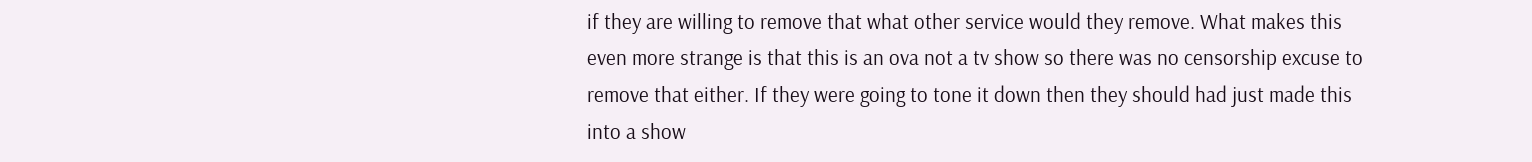if they are willing to remove that what other service would they remove. What makes this even more strange is that this is an ova not a tv show so there was no censorship excuse to remove that either. If they were going to tone it down then they should had just made this into a show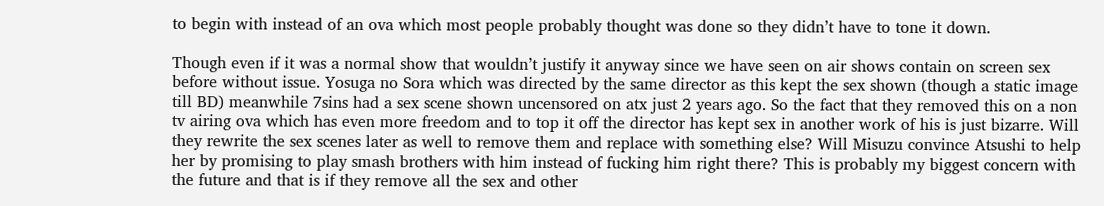to begin with instead of an ova which most people probably thought was done so they didn’t have to tone it down.

Though even if it was a normal show that wouldn’t justify it anyway since we have seen on air shows contain on screen sex before without issue. Yosuga no Sora which was directed by the same director as this kept the sex shown (though a static image till BD) meanwhile 7sins had a sex scene shown uncensored on atx just 2 years ago. So the fact that they removed this on a non tv airing ova which has even more freedom and to top it off the director has kept sex in another work of his is just bizarre. Will they rewrite the sex scenes later as well to remove them and replace with something else? Will Misuzu convince Atsushi to help her by promising to play smash brothers with him instead of fucking him right there? This is probably my biggest concern with the future and that is if they remove all the sex and other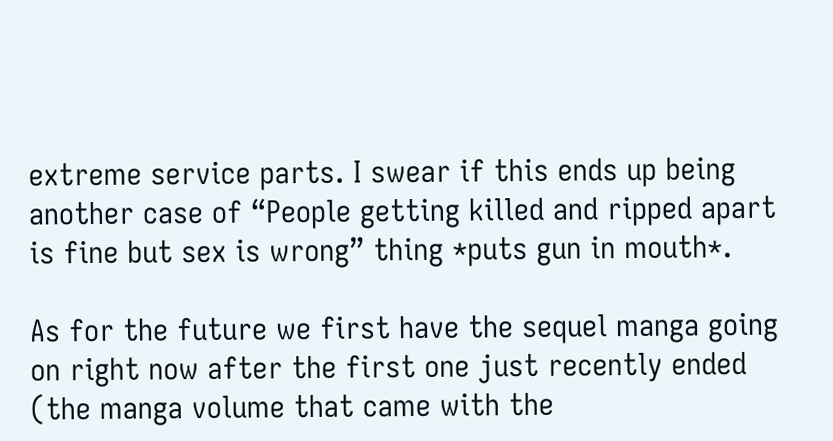extreme service parts. I swear if this ends up being another case of “People getting killed and ripped apart is fine but sex is wrong” thing *puts gun in mouth*.

As for the future we first have the sequel manga going on right now after the first one just recently ended (the manga volume that came with the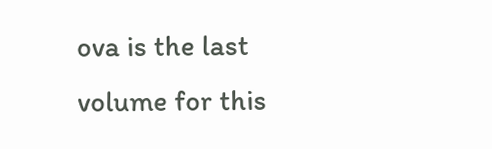ova is the last volume for this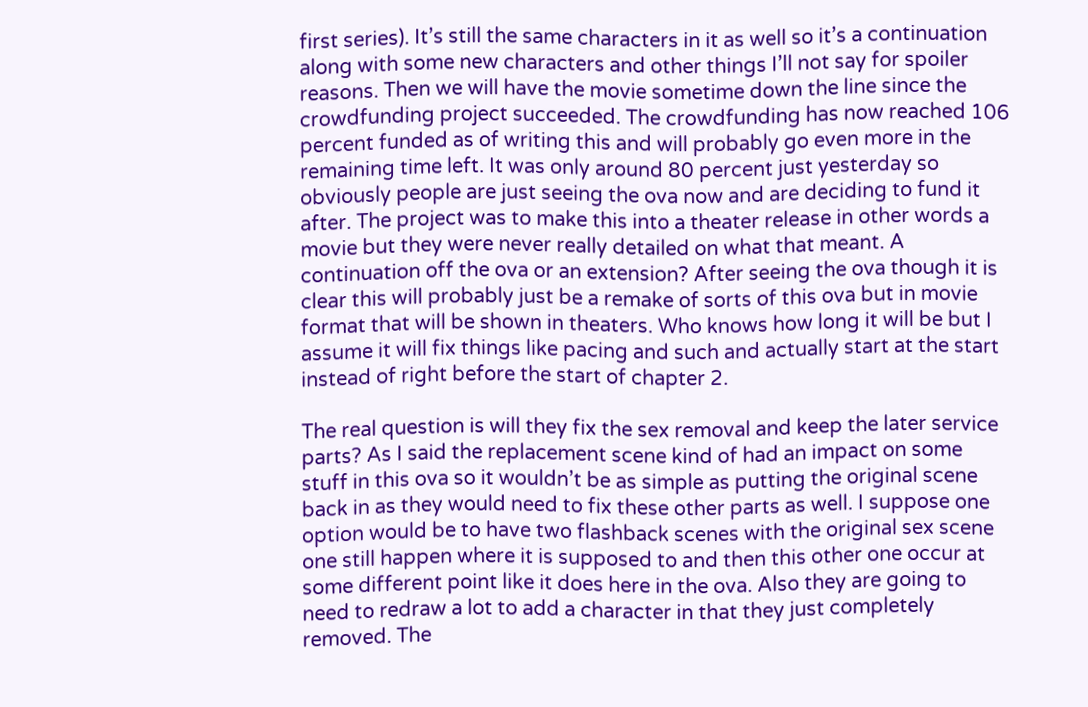first series). It’s still the same characters in it as well so it’s a continuation along with some new characters and other things I’ll not say for spoiler reasons. Then we will have the movie sometime down the line since the crowdfunding project succeeded. The crowdfunding has now reached 106 percent funded as of writing this and will probably go even more in the remaining time left. It was only around 80 percent just yesterday so obviously people are just seeing the ova now and are deciding to fund it after. The project was to make this into a theater release in other words a movie but they were never really detailed on what that meant. A continuation off the ova or an extension? After seeing the ova though it is clear this will probably just be a remake of sorts of this ova but in movie format that will be shown in theaters. Who knows how long it will be but I assume it will fix things like pacing and such and actually start at the start instead of right before the start of chapter 2.

The real question is will they fix the sex removal and keep the later service parts? As I said the replacement scene kind of had an impact on some stuff in this ova so it wouldn’t be as simple as putting the original scene back in as they would need to fix these other parts as well. I suppose one option would be to have two flashback scenes with the original sex scene one still happen where it is supposed to and then this other one occur at some different point like it does here in the ova. Also they are going to need to redraw a lot to add a character in that they just completely removed. The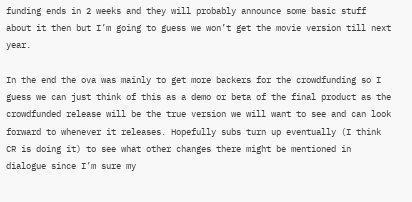funding ends in 2 weeks and they will probably announce some basic stuff about it then but I’m going to guess we won’t get the movie version till next year.

In the end the ova was mainly to get more backers for the crowdfunding so I guess we can just think of this as a demo or beta of the final product as the crowdfunded release will be the true version we will want to see and can look forward to whenever it releases. Hopefully subs turn up eventually (I think CR is doing it) to see what other changes there might be mentioned in dialogue since I’m sure my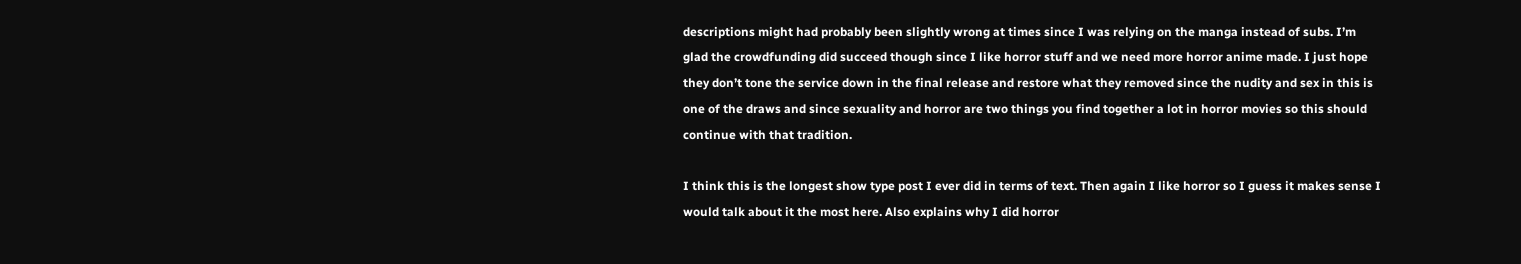descriptions might had probably been slightly wrong at times since I was relying on the manga instead of subs. I’m glad the crowdfunding did succeed though since I like horror stuff and we need more horror anime made. I just hope they don’t tone the service down in the final release and restore what they removed since the nudity and sex in this is one of the draws and since sexuality and horror are two things you find together a lot in horror movies so this should continue with that tradition.

I think this is the longest show type post I ever did in terms of text. Then again I like horror so I guess it makes sense I would talk about it the most here. Also explains why I did horror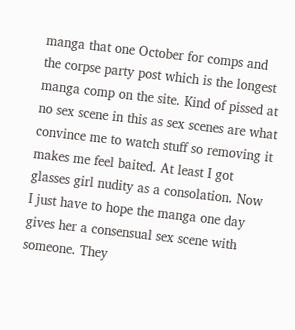manga that one October for comps and the corpse party post which is the longest manga comp on the site. Kind of pissed at no sex scene in this as sex scenes are what convince me to watch stuff so removing it makes me feel baited. At least I got glasses girl nudity as a consolation. Now I just have to hope the manga one day gives her a consensual sex scene with someone. They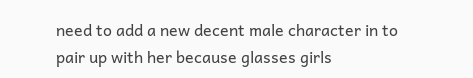need to add a new decent male character in to pair up with her because glasses girls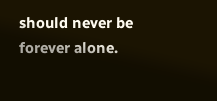should never be forever alone.